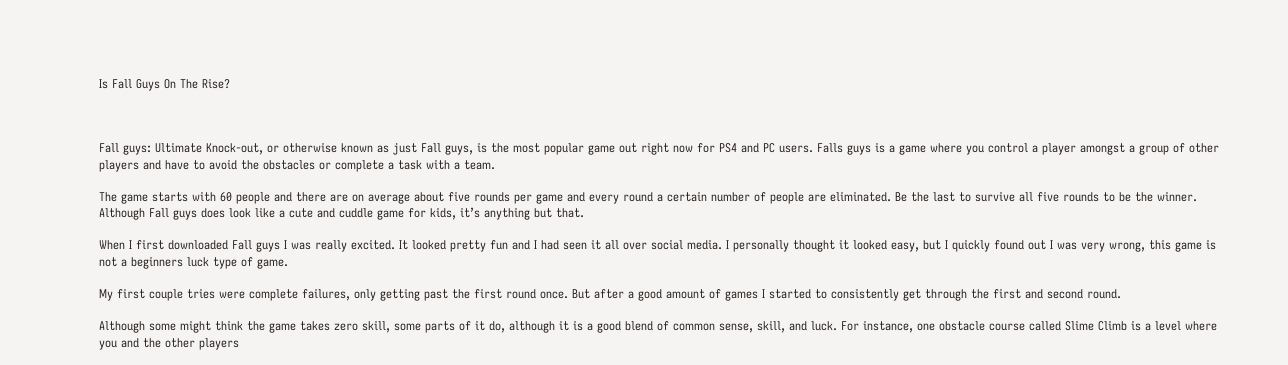Is Fall Guys On The Rise?



Fall guys: Ultimate Knock-out, or otherwise known as just Fall guys, is the most popular game out right now for PS4 and PC users. Falls guys is a game where you control a player amongst a group of other players and have to avoid the obstacles or complete a task with a team.

The game starts with 60 people and there are on average about five rounds per game and every round a certain number of people are eliminated. Be the last to survive all five rounds to be the winner. Although Fall guys does look like a cute and cuddle game for kids, it’s anything but that.

When I first downloaded Fall guys I was really excited. It looked pretty fun and I had seen it all over social media. I personally thought it looked easy, but I quickly found out I was very wrong, this game is not a beginners luck type of game.

My first couple tries were complete failures, only getting past the first round once. But after a good amount of games I started to consistently get through the first and second round.

Although some might think the game takes zero skill, some parts of it do, although it is a good blend of common sense, skill, and luck. For instance, one obstacle course called Slime Climb is a level where you and the other players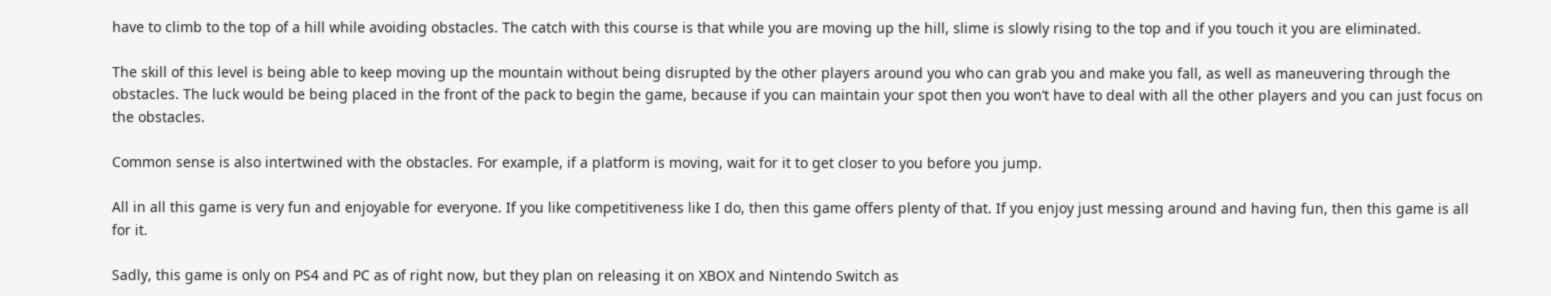have to climb to the top of a hill while avoiding obstacles. The catch with this course is that while you are moving up the hill, slime is slowly rising to the top and if you touch it you are eliminated.

The skill of this level is being able to keep moving up the mountain without being disrupted by the other players around you who can grab you and make you fall, as well as maneuvering through the obstacles. The luck would be being placed in the front of the pack to begin the game, because if you can maintain your spot then you won’t have to deal with all the other players and you can just focus on the obstacles.

Common sense is also intertwined with the obstacles. For example, if a platform is moving, wait for it to get closer to you before you jump.

All in all this game is very fun and enjoyable for everyone. If you like competitiveness like I do, then this game offers plenty of that. If you enjoy just messing around and having fun, then this game is all for it.

Sadly, this game is only on PS4 and PC as of right now, but they plan on releasing it on XBOX and Nintendo Switch as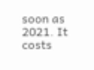soon as 2021. It costs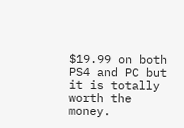$19.99 on both PS4 and PC but it is totally worth the money.